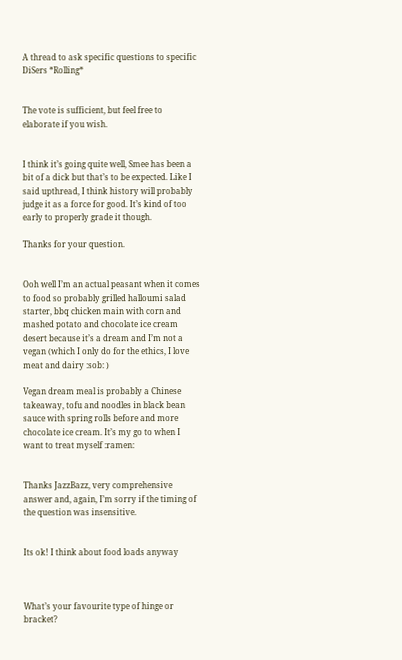A thread to ask specific questions to specific DiSers *Rolling*


The vote is sufficient, but feel free to elaborate if you wish.


I think it’s going quite well, Smee has been a bit of a dick but that’s to be expected. Like I said upthread, I think history will probably judge it as a force for good. It’s kind of too early to properly grade it though.

Thanks for your question.


Ooh well I’m an actual peasant when it comes to food so probably grilled halloumi salad starter, bbq chicken main with corn and mashed potato and chocolate ice cream desert because it’s a dream and I’m not a vegan (which I only do for the ethics, I love meat and dairy :sob: )

Vegan dream meal is probably a Chinese takeaway, tofu and noodles in black bean sauce with spring rolls before and more chocolate ice cream. It’s my go to when I want to treat myself :ramen:


Thanks JazzBazz, very comprehensive answer and, again, I’m sorry if the timing of the question was insensitive.


Its ok! I think about food loads anyway



What’s your favourite type of hinge or bracket?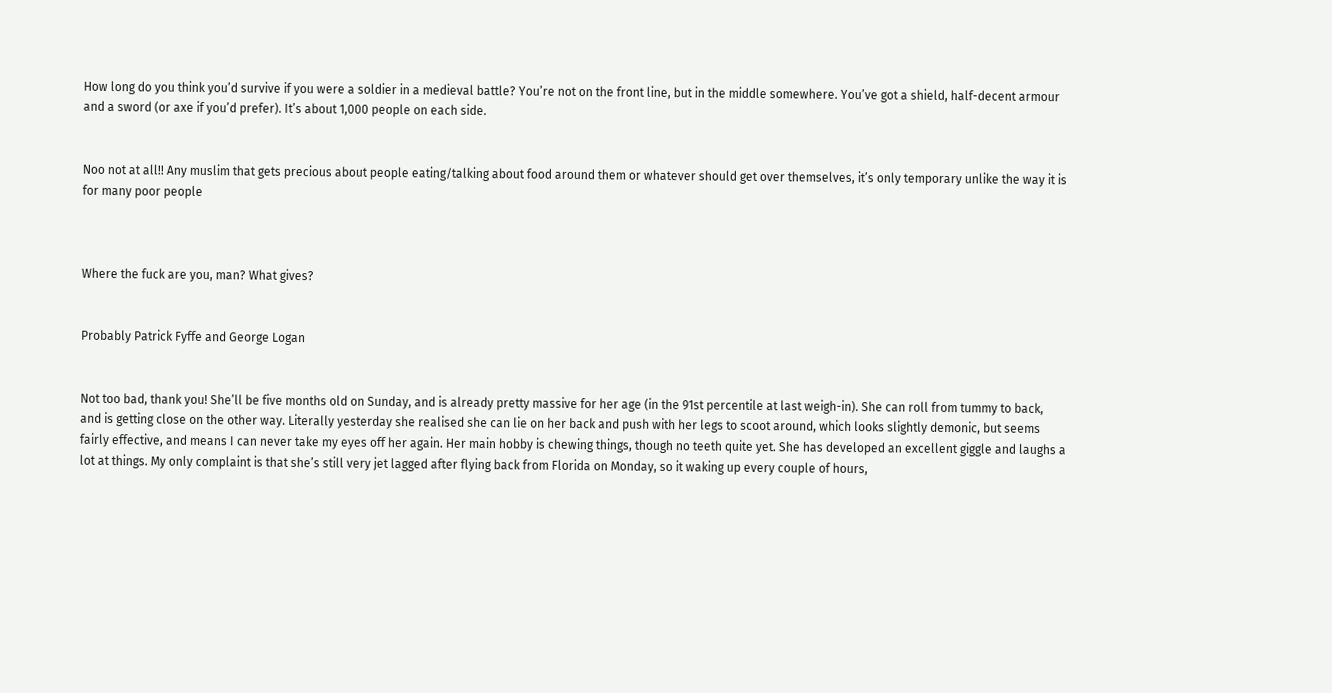How long do you think you’d survive if you were a soldier in a medieval battle? You’re not on the front line, but in the middle somewhere. You’ve got a shield, half-decent armour and a sword (or axe if you’d prefer). It’s about 1,000 people on each side.


Noo not at all!! Any muslim that gets precious about people eating/talking about food around them or whatever should get over themselves, it’s only temporary unlike the way it is for many poor people



Where the fuck are you, man? What gives?


Probably Patrick Fyffe and George Logan


Not too bad, thank you! She’ll be five months old on Sunday, and is already pretty massive for her age (in the 91st percentile at last weigh-in). She can roll from tummy to back, and is getting close on the other way. Literally yesterday she realised she can lie on her back and push with her legs to scoot around, which looks slightly demonic, but seems fairly effective, and means I can never take my eyes off her again. Her main hobby is chewing things, though no teeth quite yet. She has developed an excellent giggle and laughs a lot at things. My only complaint is that she’s still very jet lagged after flying back from Florida on Monday, so it waking up every couple of hours,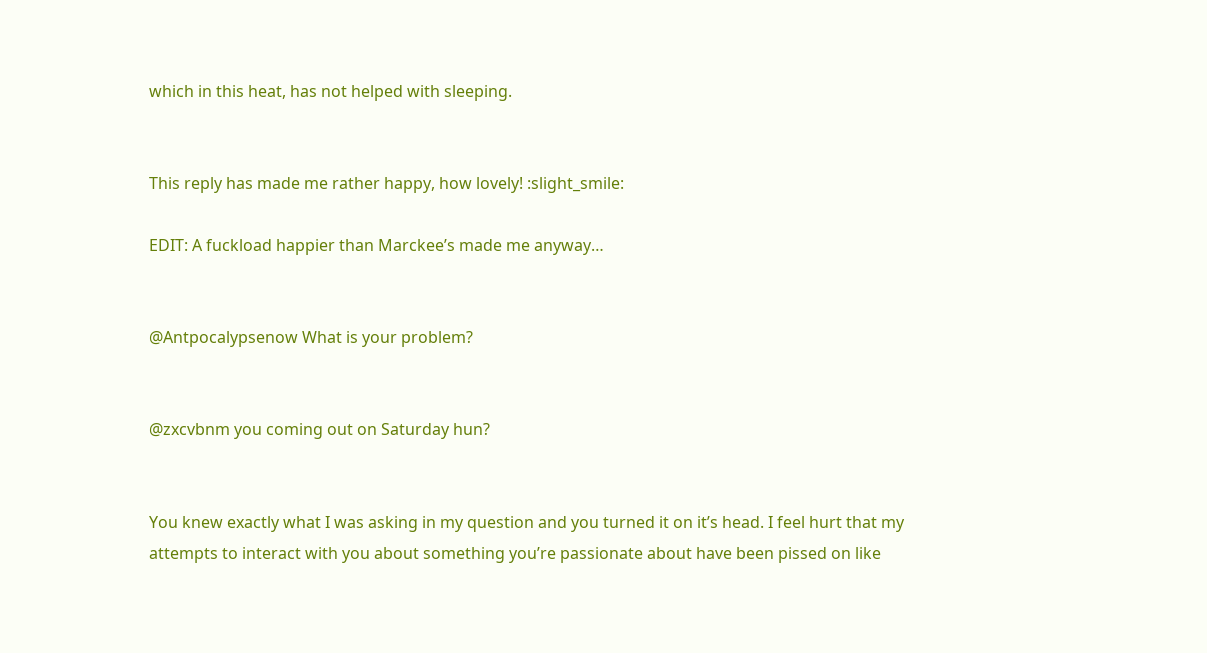which in this heat, has not helped with sleeping.


This reply has made me rather happy, how lovely! :slight_smile:

EDIT: A fuckload happier than Marckee’s made me anyway…


@Antpocalypsenow What is your problem?


@zxcvbnm you coming out on Saturday hun?


You knew exactly what I was asking in my question and you turned it on it’s head. I feel hurt that my attempts to interact with you about something you’re passionate about have been pissed on like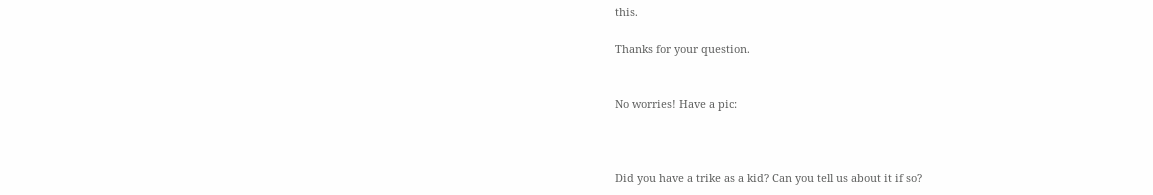this.

Thanks for your question.


No worries! Have a pic:



Did you have a trike as a kid? Can you tell us about it if so?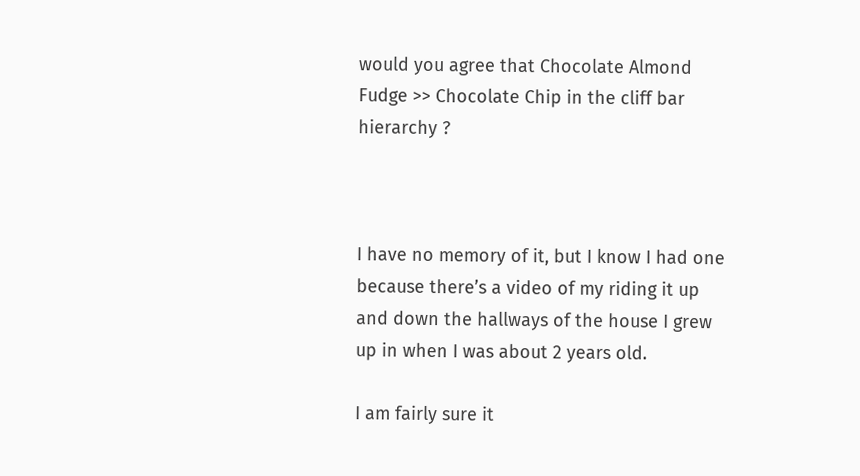would you agree that Chocolate Almond Fudge >> Chocolate Chip in the cliff bar hierarchy ?



I have no memory of it, but I know I had one because there’s a video of my riding it up and down the hallways of the house I grew up in when I was about 2 years old.

I am fairly sure it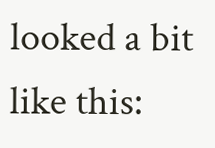looked a bit like this: